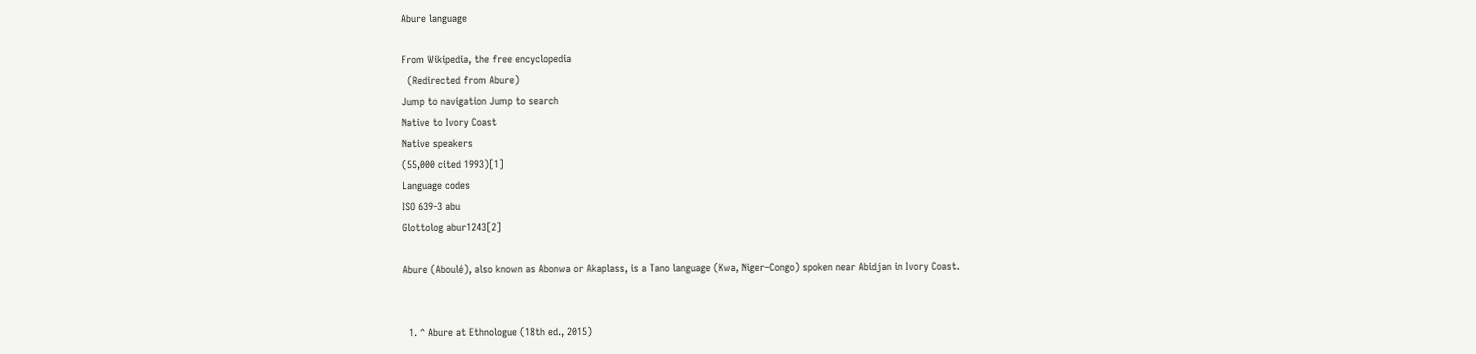Abure language

From Wikipedia, the free encyclopedia
  (Redirected from Abure)
Jump to navigation Jump to search
Native to Ivory Coast
Native speakers
(55,000 cited 1993)[1]
Language codes
ISO 639-3 abu
Glottolog abur1243[2]

Abure (Aboulé), also known as Abonwa or Akaplass, is a Tano language (Kwa, Niger–Congo) spoken near Abidjan in Ivory Coast.


  1. ^ Abure at Ethnologue (18th ed., 2015)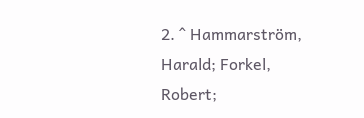2. ^ Hammarström, Harald; Forkel, Robert;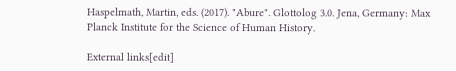Haspelmath, Martin, eds. (2017). "Abure". Glottolog 3.0. Jena, Germany: Max Planck Institute for the Science of Human History.

External links[edit]